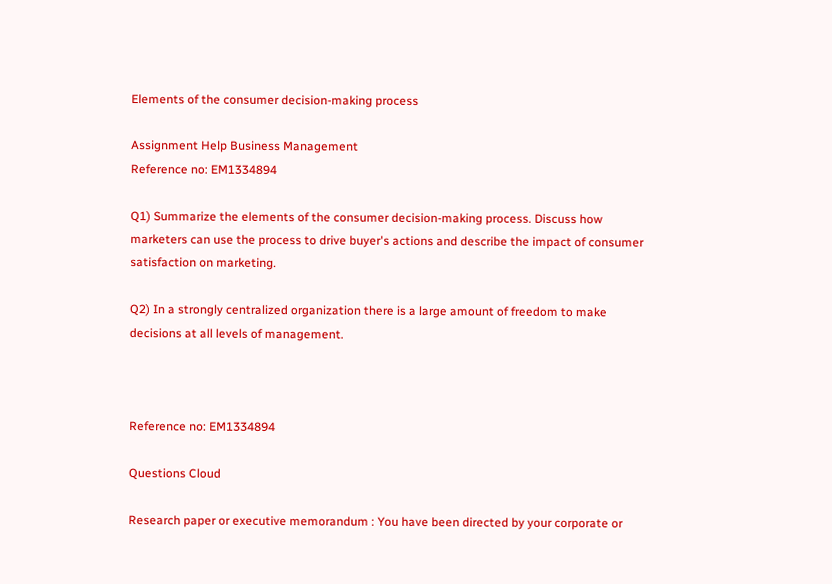Elements of the consumer decision-making process

Assignment Help Business Management
Reference no: EM1334894

Q1) Summarize the elements of the consumer decision-making process. Discuss how marketers can use the process to drive buyer's actions and describe the impact of consumer satisfaction on marketing.

Q2) In a strongly centralized organization there is a large amount of freedom to make decisions at all levels of management.



Reference no: EM1334894

Questions Cloud

Research paper or executive memorandum : You have been directed by your corporate or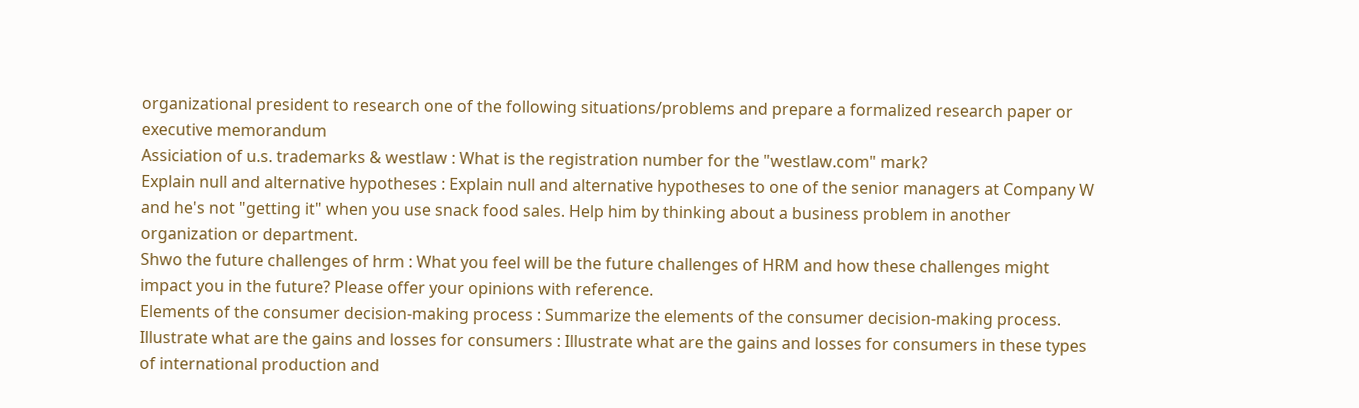organizational president to research one of the following situations/problems and prepare a formalized research paper or executive memorandum
Assiciation of u.s. trademarks & westlaw : What is the registration number for the "westlaw.com" mark?
Explain null and alternative hypotheses : Explain null and alternative hypotheses to one of the senior managers at Company W and he's not "getting it" when you use snack food sales. Help him by thinking about a business problem in another organization or department.
Shwo the future challenges of hrm : What you feel will be the future challenges of HRM and how these challenges might impact you in the future? Please offer your opinions with reference.
Elements of the consumer decision-making process : Summarize the elements of the consumer decision-making process.
Illustrate what are the gains and losses for consumers : Illustrate what are the gains and losses for consumers in these types of international production and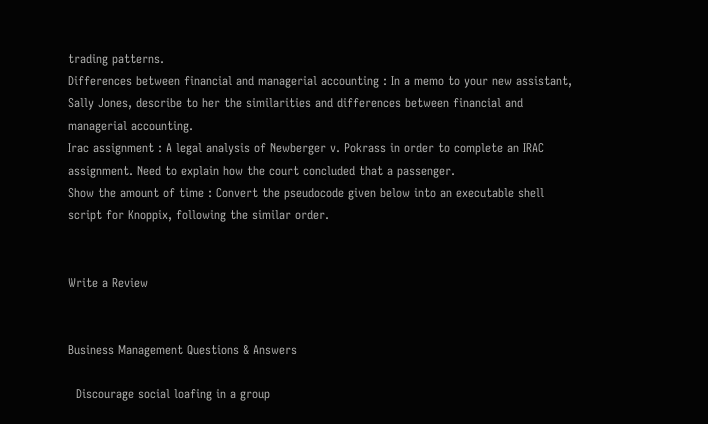trading patterns.
Differences between financial and managerial accounting : In a memo to your new assistant, Sally Jones, describe to her the similarities and differences between financial and managerial accounting.
Irac assignment : A legal analysis of Newberger v. Pokrass in order to complete an IRAC assignment. Need to explain how the court concluded that a passenger.
Show the amount of time : Convert the pseudocode given below into an executable shell script for Knoppix, following the similar order.


Write a Review


Business Management Questions & Answers

  Discourage social loafing in a group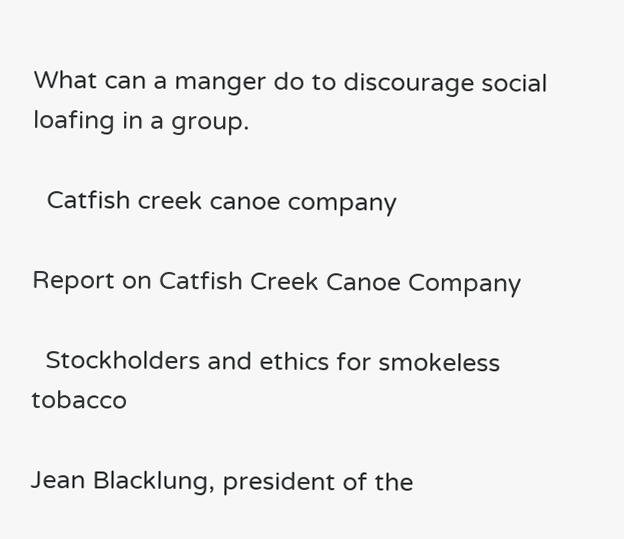What can a manger do to discourage social loafing in a group.

  Catfish creek canoe company

Report on Catfish Creek Canoe Company

  Stockholders and ethics for smokeless tobacco

Jean Blacklung, president of the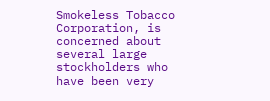Smokeless Tobacco Corporation, is concerned about several large stockholders who have been very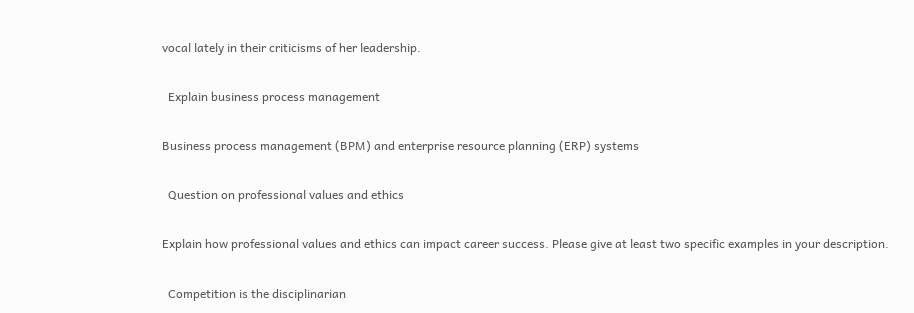vocal lately in their criticisms of her leadership.

  Explain business process management

Business process management (BPM) and enterprise resource planning (ERP) systems

  Question on professional values and ethics

Explain how professional values and ethics can impact career success. Please give at least two specific examples in your description.

  Competition is the disciplinarian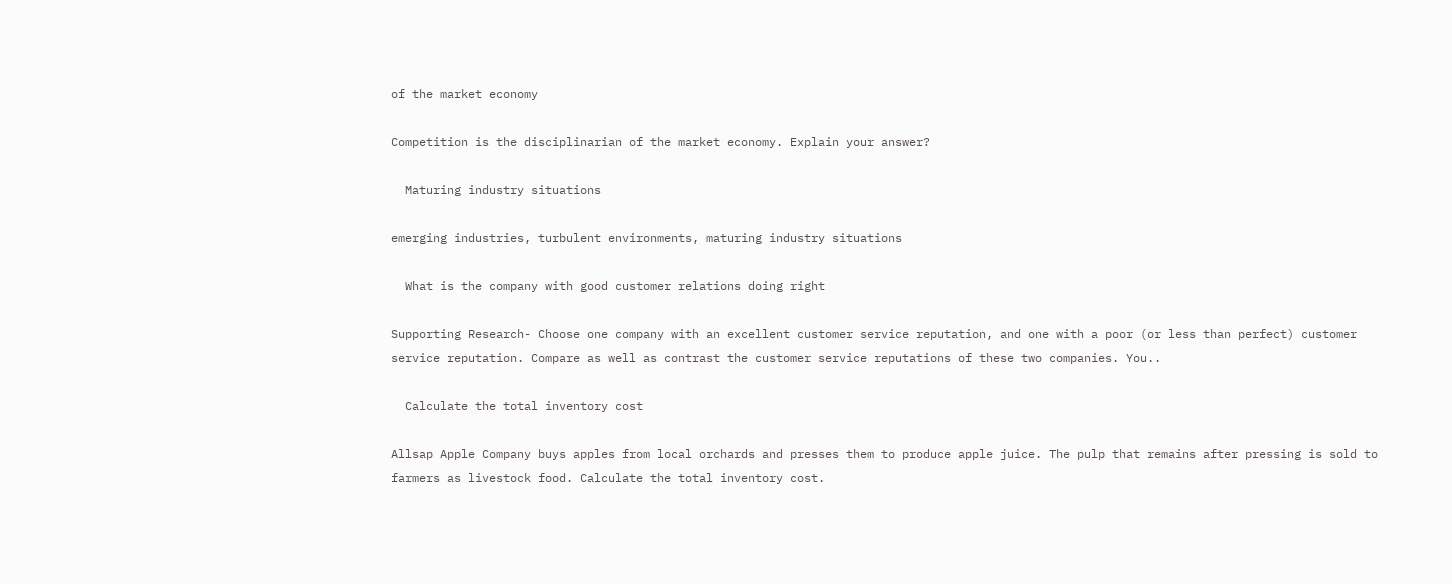of the market economy

Competition is the disciplinarian of the market economy. Explain your answer?

  Maturing industry situations

emerging industries, turbulent environments, maturing industry situations

  What is the company with good customer relations doing right

Supporting Research- Choose one company with an excellent customer service reputation, and one with a poor (or less than perfect) customer service reputation. Compare as well as contrast the customer service reputations of these two companies. You..

  Calculate the total inventory cost

Allsap Apple Company buys apples from local orchards and presses them to produce apple juice. The pulp that remains after pressing is sold to farmers as livestock food. Calculate the total inventory cost.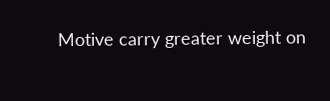Motive carry greater weight on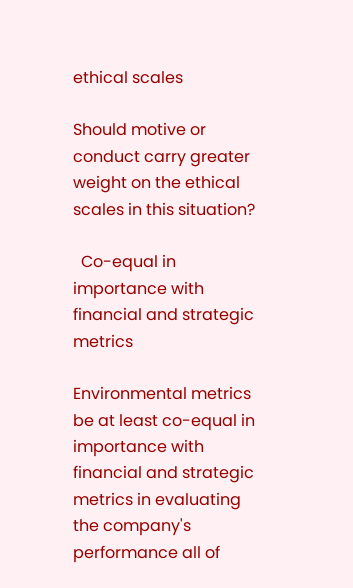ethical scales

Should motive or conduct carry greater weight on the ethical scales in this situation?

  Co-equal in importance with financial and strategic metrics

Environmental metrics be at least co-equal in importance with financial and strategic metrics in evaluating the company's performance all of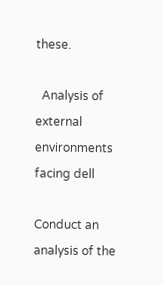these.

  Analysis of external environments facing dell

Conduct an analysis of the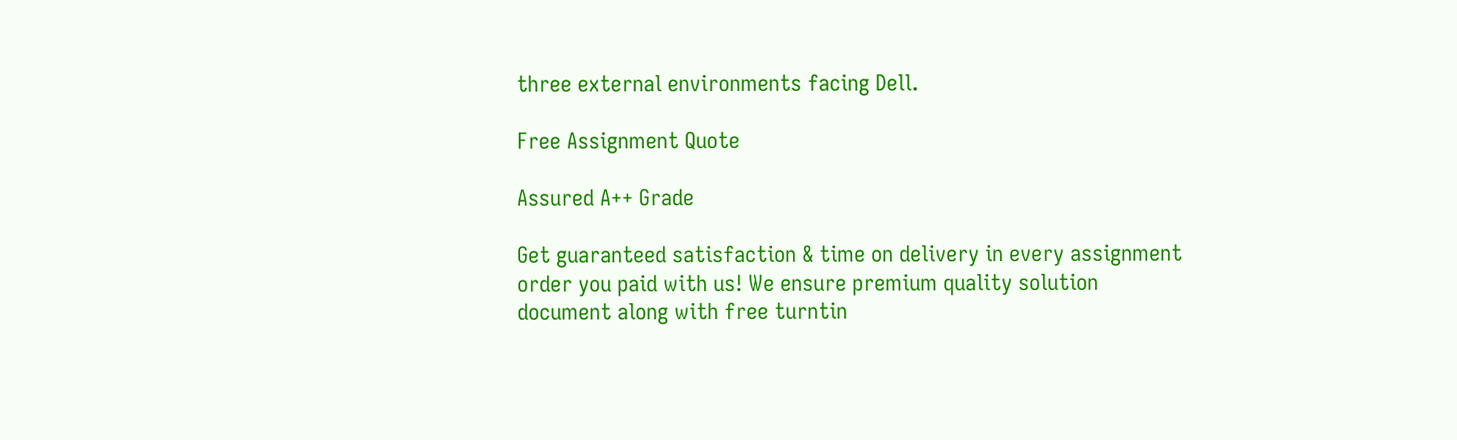three external environments facing Dell.

Free Assignment Quote

Assured A++ Grade

Get guaranteed satisfaction & time on delivery in every assignment order you paid with us! We ensure premium quality solution document along with free turntin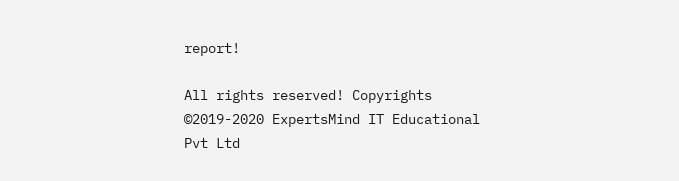report!

All rights reserved! Copyrights ©2019-2020 ExpertsMind IT Educational Pvt Ltd